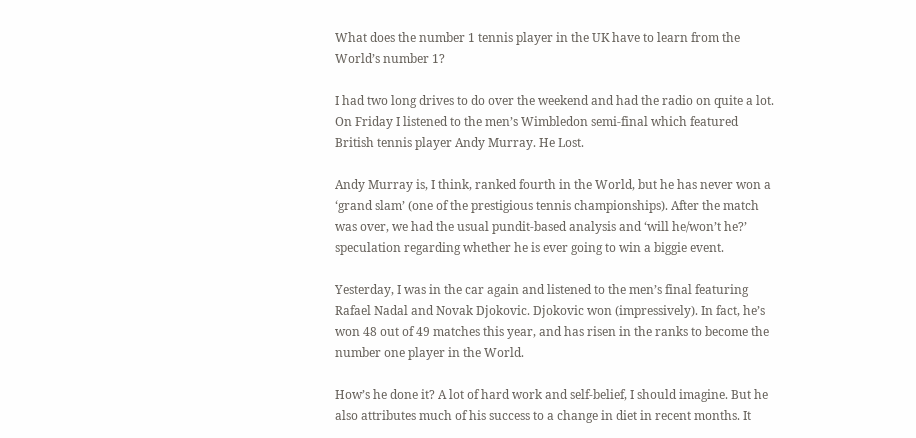What does the number 1 tennis player in the UK have to learn from the World’s number 1?

I had two long drives to do over the weekend and had the radio on quite a lot. On Friday I listened to the men’s Wimbledon semi-final which featured British tennis player Andy Murray. He Lost.

Andy Murray is, I think, ranked fourth in the World, but he has never won a ‘grand slam’ (one of the prestigious tennis championships). After the match was over, we had the usual pundit-based analysis and ‘will he/won’t he?’ speculation regarding whether he is ever going to win a biggie event.

Yesterday, I was in the car again and listened to the men’s final featuring Rafael Nadal and Novak Djokovic. Djokovic won (impressively). In fact, he’s won 48 out of 49 matches this year, and has risen in the ranks to become the number one player in the World.

How’s he done it? A lot of hard work and self-belief, I should imagine. But he also attributes much of his success to a change in diet in recent months. It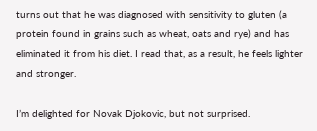turns out that he was diagnosed with sensitivity to gluten (a protein found in grains such as wheat, oats and rye) and has eliminated it from his diet. I read that, as a result, he feels lighter and stronger.

I’m delighted for Novak Djokovic, but not surprised.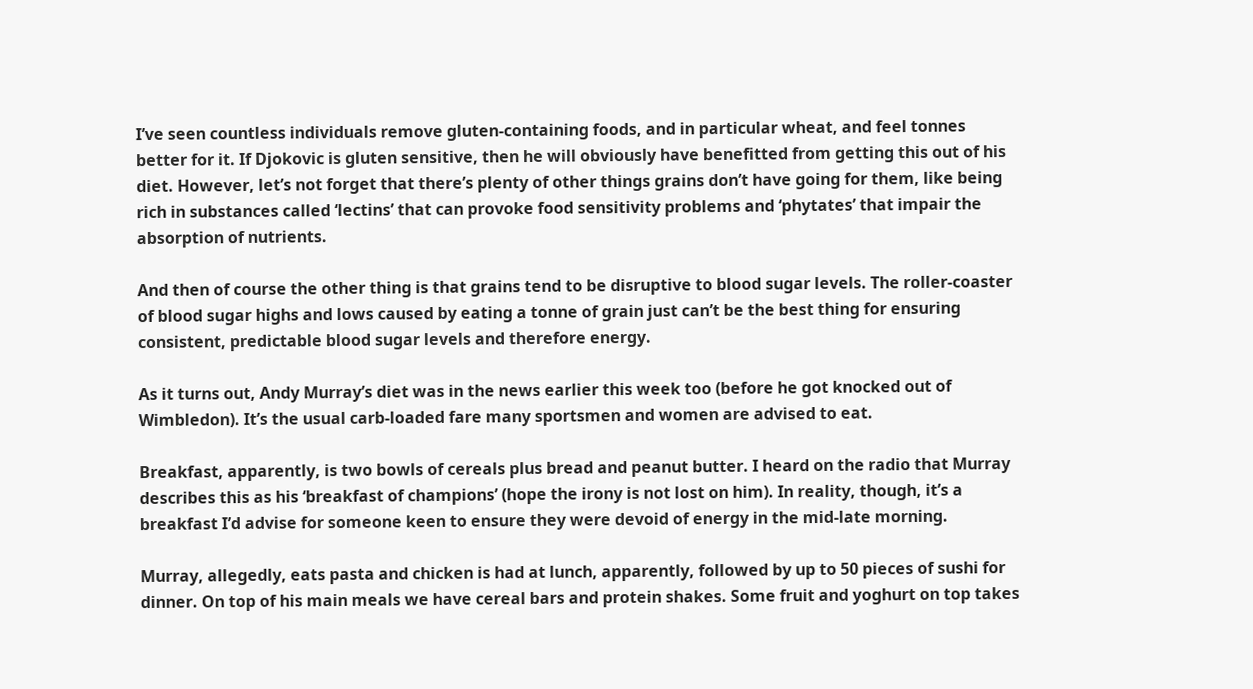I’ve seen countless individuals remove gluten-containing foods, and in particular wheat, and feel tonnes better for it. If Djokovic is gluten sensitive, then he will obviously have benefitted from getting this out of his diet. However, let’s not forget that there’s plenty of other things grains don’t have going for them, like being rich in substances called ‘lectins’ that can provoke food sensitivity problems and ‘phytates’ that impair the absorption of nutrients.

And then of course the other thing is that grains tend to be disruptive to blood sugar levels. The roller-coaster of blood sugar highs and lows caused by eating a tonne of grain just can’t be the best thing for ensuring consistent, predictable blood sugar levels and therefore energy.

As it turns out, Andy Murray’s diet was in the news earlier this week too (before he got knocked out of Wimbledon). It’s the usual carb-loaded fare many sportsmen and women are advised to eat.

Breakfast, apparently, is two bowls of cereals plus bread and peanut butter. I heard on the radio that Murray describes this as his ‘breakfast of champions’ (hope the irony is not lost on him). In reality, though, it’s a breakfast I’d advise for someone keen to ensure they were devoid of energy in the mid-late morning.

Murray, allegedly, eats pasta and chicken is had at lunch, apparently, followed by up to 50 pieces of sushi for dinner. On top of his main meals we have cereal bars and protein shakes. Some fruit and yoghurt on top takes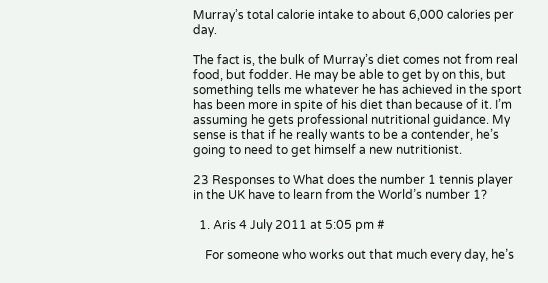Murray’s total calorie intake to about 6,000 calories per day.

The fact is, the bulk of Murray’s diet comes not from real food, but fodder. He may be able to get by on this, but something tells me whatever he has achieved in the sport has been more in spite of his diet than because of it. I’m assuming he gets professional nutritional guidance. My sense is that if he really wants to be a contender, he’s going to need to get himself a new nutritionist.

23 Responses to What does the number 1 tennis player in the UK have to learn from the World’s number 1?

  1. Aris 4 July 2011 at 5:05 pm #

    For someone who works out that much every day, he’s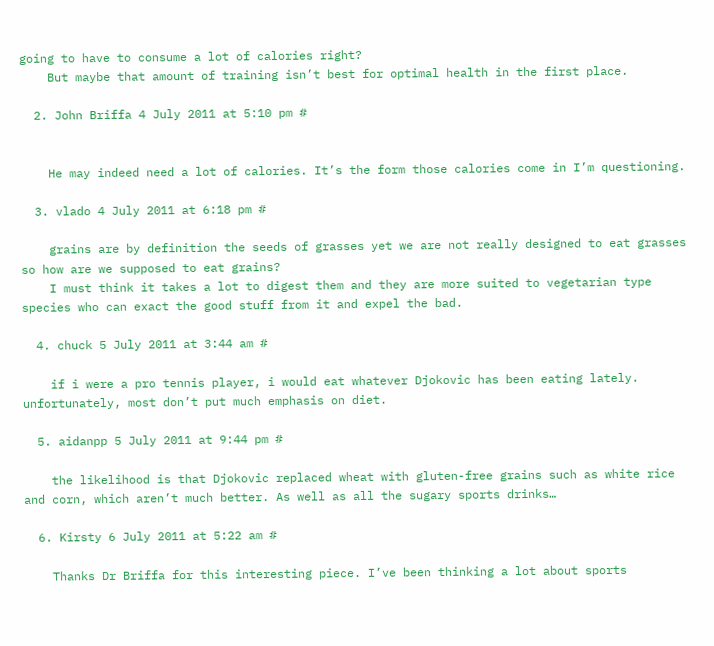going to have to consume a lot of calories right?
    But maybe that amount of training isn’t best for optimal health in the first place.

  2. John Briffa 4 July 2011 at 5:10 pm #


    He may indeed need a lot of calories. It’s the form those calories come in I’m questioning.

  3. vlado 4 July 2011 at 6:18 pm #

    grains are by definition the seeds of grasses yet we are not really designed to eat grasses so how are we supposed to eat grains?
    I must think it takes a lot to digest them and they are more suited to vegetarian type species who can exact the good stuff from it and expel the bad.

  4. chuck 5 July 2011 at 3:44 am #

    if i were a pro tennis player, i would eat whatever Djokovic has been eating lately. unfortunately, most don’t put much emphasis on diet.

  5. aidanpp 5 July 2011 at 9:44 pm #

    the likelihood is that Djokovic replaced wheat with gluten-free grains such as white rice and corn, which aren’t much better. As well as all the sugary sports drinks…

  6. Kirsty 6 July 2011 at 5:22 am #

    Thanks Dr Briffa for this interesting piece. I’ve been thinking a lot about sports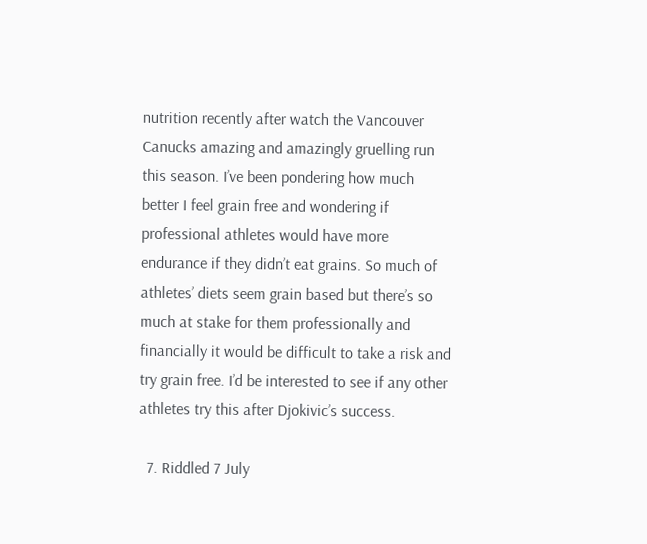nutrition recently after watch the Vancouver Canucks amazing and amazingly gruelling run this season. I’ve been pondering how much better I feel grain free and wondering if professional athletes would have more endurance if they didn’t eat grains. So much of athletes’ diets seem grain based but there’s so much at stake for them professionally and financially it would be difficult to take a risk and try grain free. I’d be interested to see if any other athletes try this after Djokivic’s success.

  7. Riddled 7 July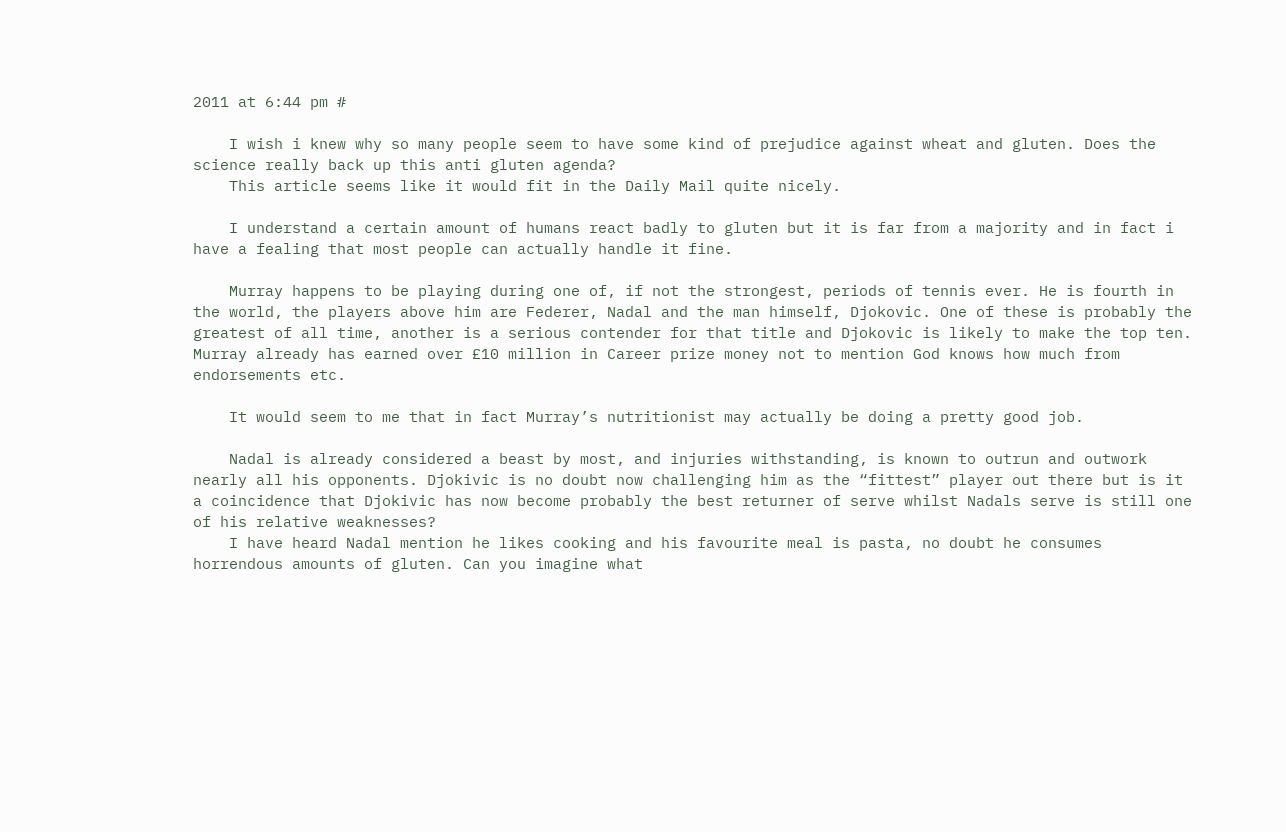2011 at 6:44 pm #

    I wish i knew why so many people seem to have some kind of prejudice against wheat and gluten. Does the science really back up this anti gluten agenda?
    This article seems like it would fit in the Daily Mail quite nicely.

    I understand a certain amount of humans react badly to gluten but it is far from a majority and in fact i have a fealing that most people can actually handle it fine.

    Murray happens to be playing during one of, if not the strongest, periods of tennis ever. He is fourth in the world, the players above him are Federer, Nadal and the man himself, Djokovic. One of these is probably the greatest of all time, another is a serious contender for that title and Djokovic is likely to make the top ten. Murray already has earned over £10 million in Career prize money not to mention God knows how much from endorsements etc.

    It would seem to me that in fact Murray’s nutritionist may actually be doing a pretty good job.

    Nadal is already considered a beast by most, and injuries withstanding, is known to outrun and outwork nearly all his opponents. Djokivic is no doubt now challenging him as the “fittest” player out there but is it a coincidence that Djokivic has now become probably the best returner of serve whilst Nadals serve is still one of his relative weaknesses?
    I have heard Nadal mention he likes cooking and his favourite meal is pasta, no doubt he consumes horrendous amounts of gluten. Can you imagine what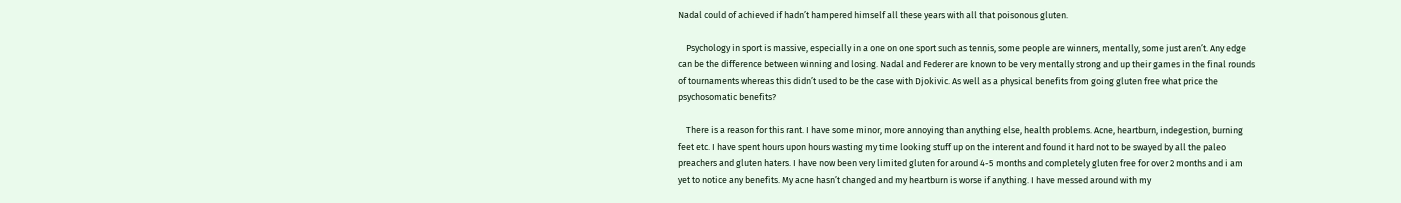Nadal could of achieved if hadn’t hampered himself all these years with all that poisonous gluten.

    Psychology in sport is massive, especially in a one on one sport such as tennis, some people are winners, mentally, some just aren’t. Any edge can be the difference between winning and losing. Nadal and Federer are known to be very mentally strong and up their games in the final rounds of tournaments whereas this didn’t used to be the case with Djokivic. As well as a physical benefits from going gluten free what price the psychosomatic benefits?

    There is a reason for this rant. I have some minor, more annoying than anything else, health problems. Acne, heartburn, indegestion, burning feet etc. I have spent hours upon hours wasting my time looking stuff up on the interent and found it hard not to be swayed by all the paleo preachers and gluten haters. I have now been very limited gluten for around 4-5 months and completely gluten free for over 2 months and i am yet to notice any benefits. My acne hasn’t changed and my heartburn is worse if anything. I have messed around with my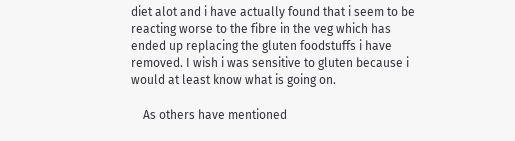diet alot and i have actually found that i seem to be reacting worse to the fibre in the veg which has ended up replacing the gluten foodstuffs i have removed. I wish i was sensitive to gluten because i would at least know what is going on.

    As others have mentioned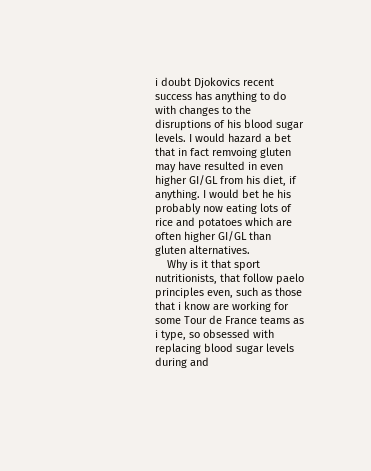i doubt Djokovics recent success has anything to do with changes to the disruptions of his blood sugar levels. I would hazard a bet that in fact remvoing gluten may have resulted in even higher GI/GL from his diet, if anything. I would bet he his probably now eating lots of rice and potatoes which are often higher GI/GL than gluten alternatives.
    Why is it that sport nutritionists, that follow paelo principles even, such as those that i know are working for some Tour de France teams as i type, so obsessed with replacing blood sugar levels during and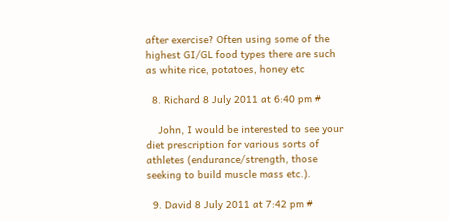after exercise? Often using some of the highest GI/GL food types there are such as white rice, potatoes, honey etc

  8. Richard 8 July 2011 at 6:40 pm #

    John, I would be interested to see your diet prescription for various sorts of athletes (endurance/strength, those seeking to build muscle mass etc.).

  9. David 8 July 2011 at 7:42 pm #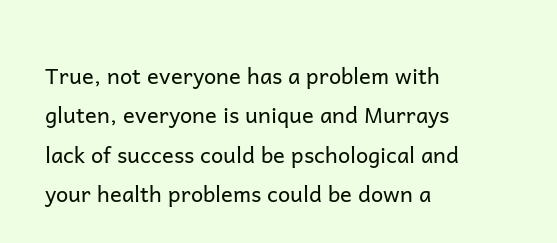True, not everyone has a problem with gluten, everyone is unique and Murrays lack of success could be pschological and your health problems could be down a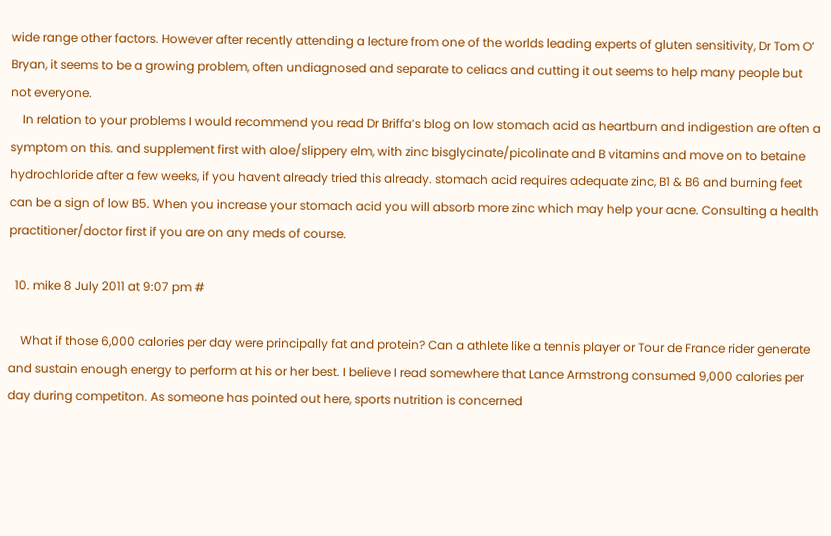wide range other factors. However after recently attending a lecture from one of the worlds leading experts of gluten sensitivity, Dr Tom O’ Bryan, it seems to be a growing problem, often undiagnosed and separate to celiacs and cutting it out seems to help many people but not everyone.
    In relation to your problems I would recommend you read Dr Briffa’s blog on low stomach acid as heartburn and indigestion are often a symptom on this. and supplement first with aloe/slippery elm, with zinc bisglycinate/picolinate and B vitamins and move on to betaine hydrochloride after a few weeks, if you havent already tried this already. stomach acid requires adequate zinc, B1 & B6 and burning feet can be a sign of low B5. When you increase your stomach acid you will absorb more zinc which may help your acne. Consulting a health practitioner/doctor first if you are on any meds of course.

  10. mike 8 July 2011 at 9:07 pm #

    What if those 6,000 calories per day were principally fat and protein? Can a athlete like a tennis player or Tour de France rider generate and sustain enough energy to perform at his or her best. I believe I read somewhere that Lance Armstrong consumed 9,000 calories per day during competiton. As someone has pointed out here, sports nutrition is concerned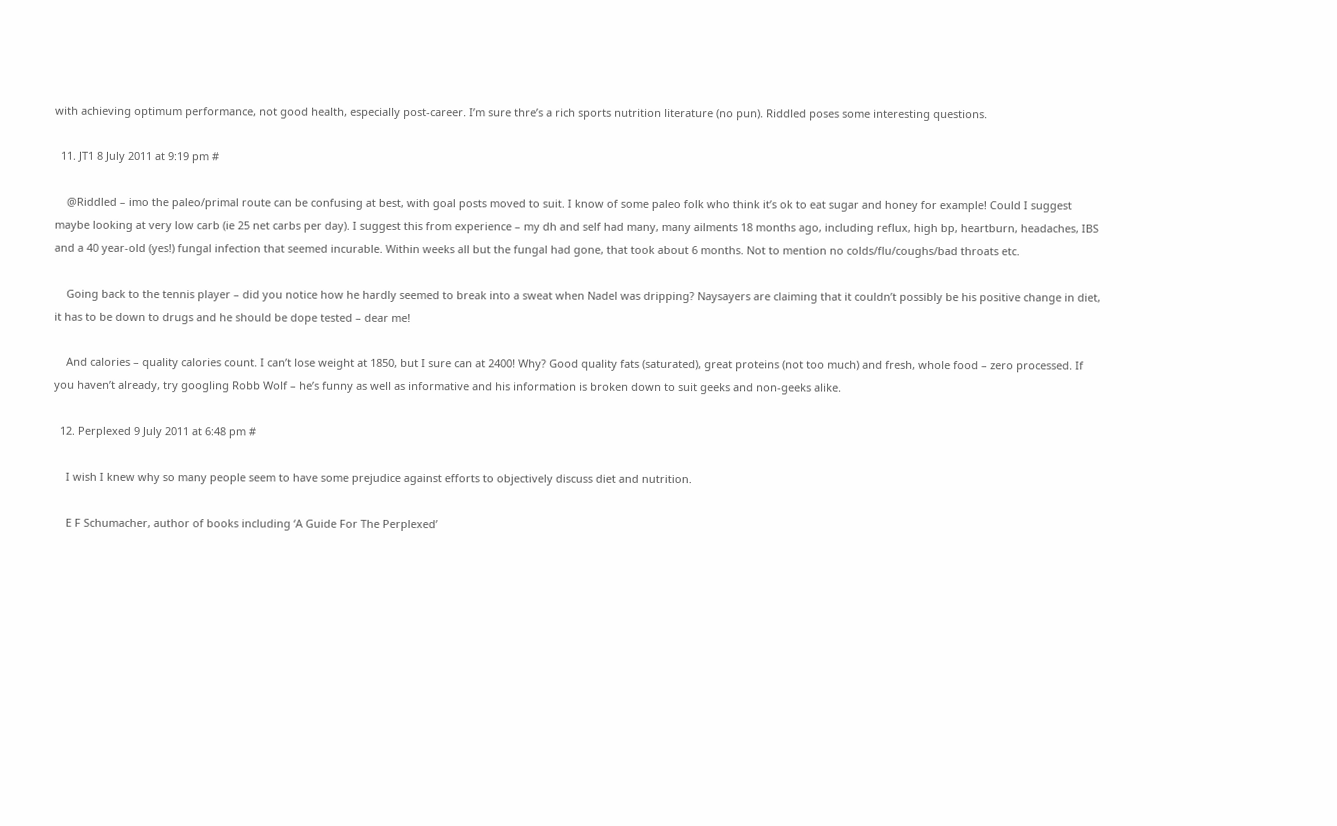with achieving optimum performance, not good health, especially post-career. I’m sure thre’s a rich sports nutrition literature (no pun). Riddled poses some interesting questions.

  11. JT1 8 July 2011 at 9:19 pm #

    @Riddled – imo the paleo/primal route can be confusing at best, with goal posts moved to suit. I know of some paleo folk who think it’s ok to eat sugar and honey for example! Could I suggest maybe looking at very low carb (ie 25 net carbs per day). I suggest this from experience – my dh and self had many, many ailments 18 months ago, including reflux, high bp, heartburn, headaches, IBS and a 40 year-old (yes!) fungal infection that seemed incurable. Within weeks all but the fungal had gone, that took about 6 months. Not to mention no colds/flu/coughs/bad throats etc.

    Going back to the tennis player – did you notice how he hardly seemed to break into a sweat when Nadel was dripping? Naysayers are claiming that it couldn’t possibly be his positive change in diet, it has to be down to drugs and he should be dope tested – dear me!

    And calories – quality calories count. I can’t lose weight at 1850, but I sure can at 2400! Why? Good quality fats (saturated), great proteins (not too much) and fresh, whole food – zero processed. If you haven’t already, try googling Robb Wolf – he’s funny as well as informative and his information is broken down to suit geeks and non-geeks alike.

  12. Perplexed 9 July 2011 at 6:48 pm #

    I wish I knew why so many people seem to have some prejudice against efforts to objectively discuss diet and nutrition.

    E F Schumacher, author of books including ‘A Guide For The Perplexed’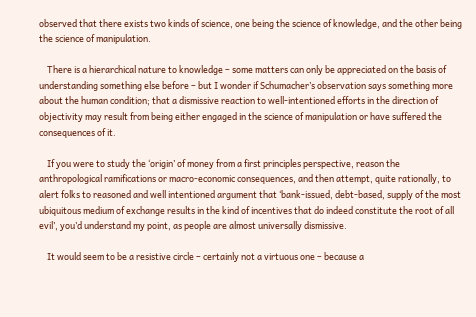observed that there exists two kinds of science, one being the science of knowledge, and the other being the science of manipulation.

    There is a hierarchical nature to knowledge – some matters can only be appreciated on the basis of understanding something else before – but I wonder if Schumacher’s observation says something more about the human condition; that a dismissive reaction to well-intentioned efforts in the direction of objectivity may result from being either engaged in the science of manipulation or have suffered the consequences of it.

    If you were to study the ‘origin’ of money from a first principles perspective, reason the anthropological ramifications or macro-economic consequences, and then attempt, quite rationally, to alert folks to reasoned and well intentioned argument that ‘bank-issued, debt-based, supply of the most ubiquitous medium of exchange results in the kind of incentives that do indeed constitute the root of all evil’, you’d understand my point, as people are almost universally dismissive.

    It would seem to be a resistive circle – certainly not a virtuous one – because a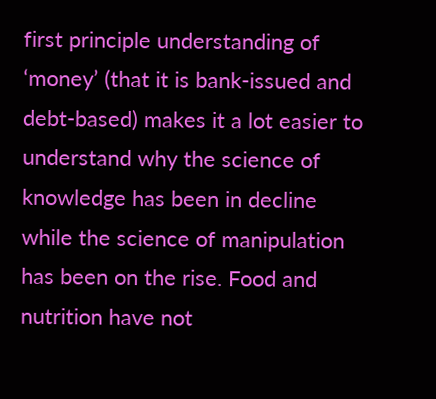first principle understanding of ‘money’ (that it is bank-issued and debt-based) makes it a lot easier to understand why the science of knowledge has been in decline while the science of manipulation has been on the rise. Food and nutrition have not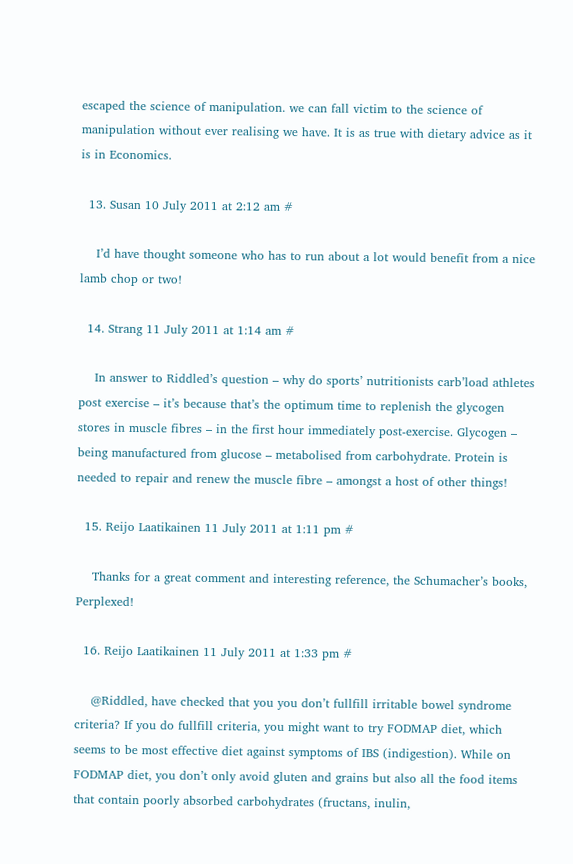escaped the science of manipulation. we can fall victim to the science of manipulation without ever realising we have. It is as true with dietary advice as it is in Economics.

  13. Susan 10 July 2011 at 2:12 am #

    I’d have thought someone who has to run about a lot would benefit from a nice lamb chop or two!

  14. Strang 11 July 2011 at 1:14 am #

    In answer to Riddled’s question – why do sports’ nutritionists carb’load athletes post exercise – it’s because that’s the optimum time to replenish the glycogen stores in muscle fibres – in the first hour immediately post-exercise. Glycogen – being manufactured from glucose – metabolised from carbohydrate. Protein is needed to repair and renew the muscle fibre – amongst a host of other things!

  15. Reijo Laatikainen 11 July 2011 at 1:11 pm #

    Thanks for a great comment and interesting reference, the Schumacher’s books, Perplexed!

  16. Reijo Laatikainen 11 July 2011 at 1:33 pm #

    @Riddled, have checked that you you don’t fullfill irritable bowel syndrome criteria? If you do fullfill criteria, you might want to try FODMAP diet, which seems to be most effective diet against symptoms of IBS (indigestion). While on FODMAP diet, you don’t only avoid gluten and grains but also all the food items that contain poorly absorbed carbohydrates (fructans, inulin,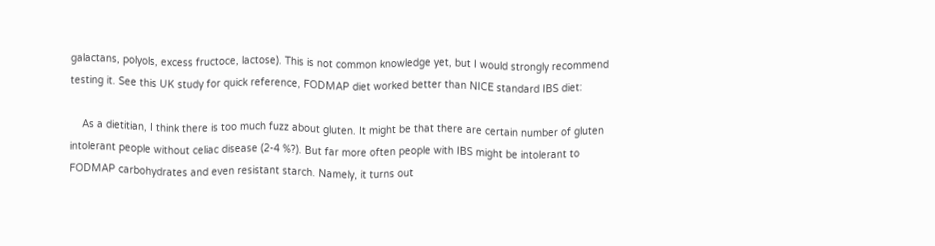galactans, polyols, excess fructoce, lactose). This is not common knowledge yet, but I would strongly recommend testing it. See this UK study for quick reference, FODMAP diet worked better than NICE standard IBS diet:

    As a dietitian, I think there is too much fuzz about gluten. It might be that there are certain number of gluten intolerant people without celiac disease (2-4 %?). But far more often people with IBS might be intolerant to FODMAP carbohydrates and even resistant starch. Namely, it turns out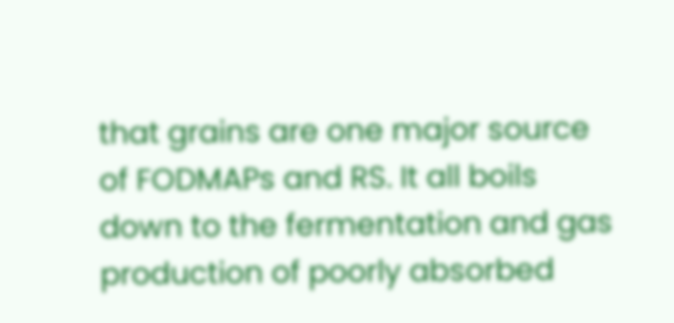that grains are one major source of FODMAPs and RS. It all boils down to the fermentation and gas production of poorly absorbed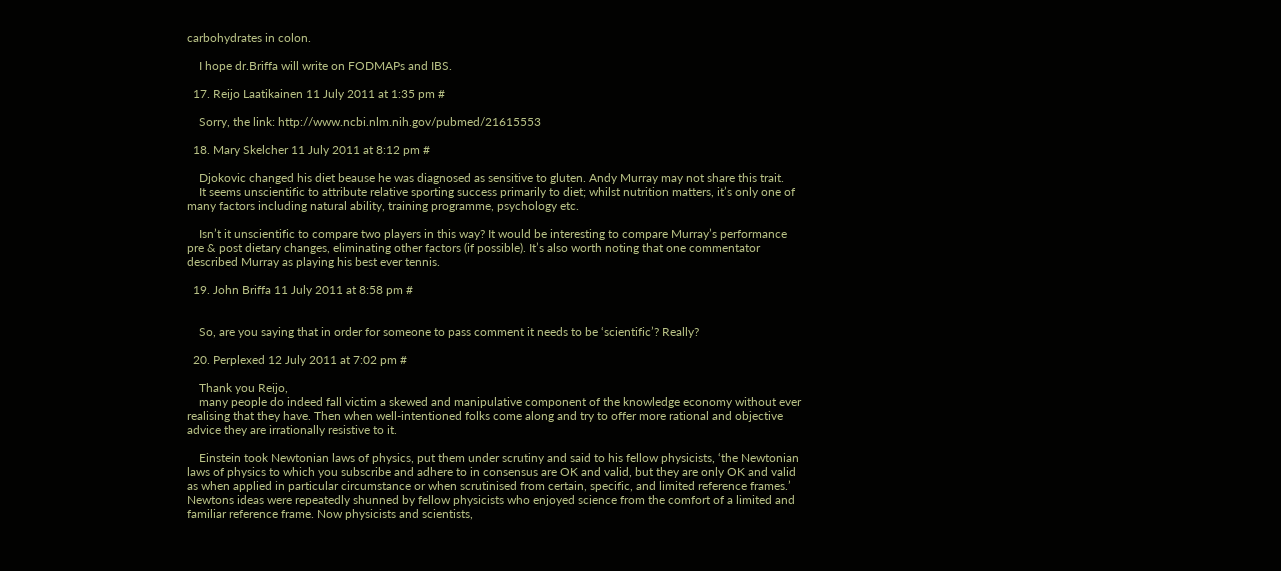carbohydrates in colon.

    I hope dr.Briffa will write on FODMAPs and IBS.

  17. Reijo Laatikainen 11 July 2011 at 1:35 pm #

    Sorry, the link: http://www.ncbi.nlm.nih.gov/pubmed/21615553

  18. Mary Skelcher 11 July 2011 at 8:12 pm #

    Djokovic changed his diet beause he was diagnosed as sensitive to gluten. Andy Murray may not share this trait.
    It seems unscientific to attribute relative sporting success primarily to diet; whilst nutrition matters, it’s only one of many factors including natural ability, training programme, psychology etc.

    Isn’t it unscientific to compare two players in this way? It would be interesting to compare Murray’s performance pre & post dietary changes, eliminating other factors (if possible). It’s also worth noting that one commentator described Murray as playing his best ever tennis.

  19. John Briffa 11 July 2011 at 8:58 pm #


    So, are you saying that in order for someone to pass comment it needs to be ‘scientific’? Really?

  20. Perplexed 12 July 2011 at 7:02 pm #

    Thank you Reijo,
    many people do indeed fall victim a skewed and manipulative component of the knowledge economy without ever realising that they have. Then when well-intentioned folks come along and try to offer more rational and objective advice they are irrationally resistive to it.

    Einstein took Newtonian laws of physics, put them under scrutiny and said to his fellow physicists, ‘the Newtonian laws of physics to which you subscribe and adhere to in consensus are OK and valid, but they are only OK and valid as when applied in particular circumstance or when scrutinised from certain, specific, and limited reference frames.’ Newtons ideas were repeatedly shunned by fellow physicists who enjoyed science from the comfort of a limited and familiar reference frame. Now physicists and scientists,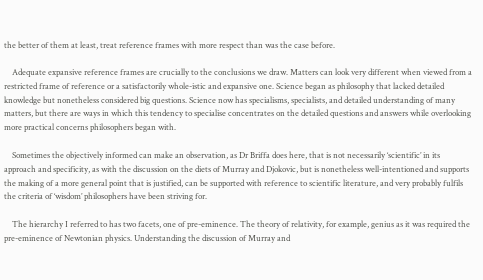the better of them at least, treat reference frames with more respect than was the case before.

    Adequate expansive reference frames are crucially to the conclusions we draw. Matters can look very different when viewed from a restricted frame of reference or a satisfactorily whole-istic and expansive one. Science began as philosophy that lacked detailed knowledge but nonetheless considered big questions. Science now has specialisms, specialists, and detailed understanding of many matters, but there are ways in which this tendency to specialise concentrates on the detailed questions and answers while overlooking more practical concerns philosophers began with.

    Sometimes the objectively informed can make an observation, as Dr Briffa does here, that is not necessarily ‘scientific’ in its approach and specificity, as with the discussion on the diets of Murray and Djokovic, but is nonetheless well-intentioned and supports the making of a more general point that is justified, can be supported with reference to scientific literature, and very probably fulfils the criteria of ‘wisdom’ philosophers have been striving for.

    The hierarchy I referred to has two facets, one of pre-eminence. The theory of relativity, for example, genius as it was required the pre-eminence of Newtonian physics. Understanding the discussion of Murray and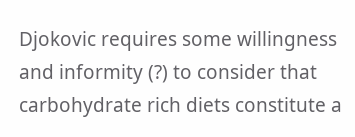Djokovic requires some willingness and informity (?) to consider that carbohydrate rich diets constitute a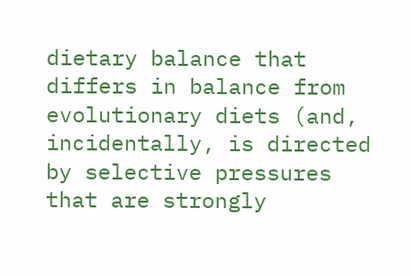dietary balance that differs in balance from evolutionary diets (and, incidentally, is directed by selective pressures that are strongly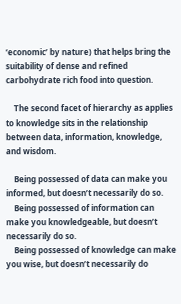‘economic’ by nature) that helps bring the suitability of dense and refined carbohydrate rich food into question.

    The second facet of hierarchy as applies to knowledge sits in the relationship between data, information, knowledge, and wisdom.

    Being possessed of data can make you informed, but doesn’t necessarily do so.
    Being possessed of information can make you knowledgeable, but doesn’t necessarily do so.
    Being possessed of knowledge can make you wise, but doesn’t necessarily do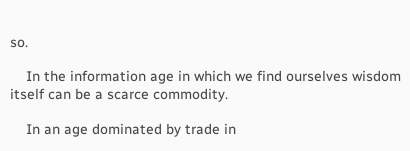so.

    In the information age in which we find ourselves wisdom itself can be a scarce commodity.

    In an age dominated by trade in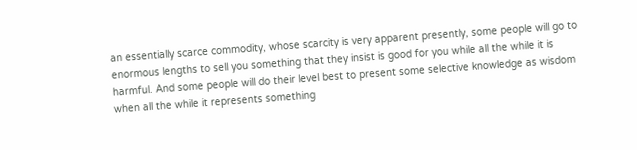an essentially scarce commodity, whose scarcity is very apparent presently, some people will go to enormous lengths to sell you something that they insist is good for you while all the while it is harmful. And some people will do their level best to present some selective knowledge as wisdom when all the while it represents something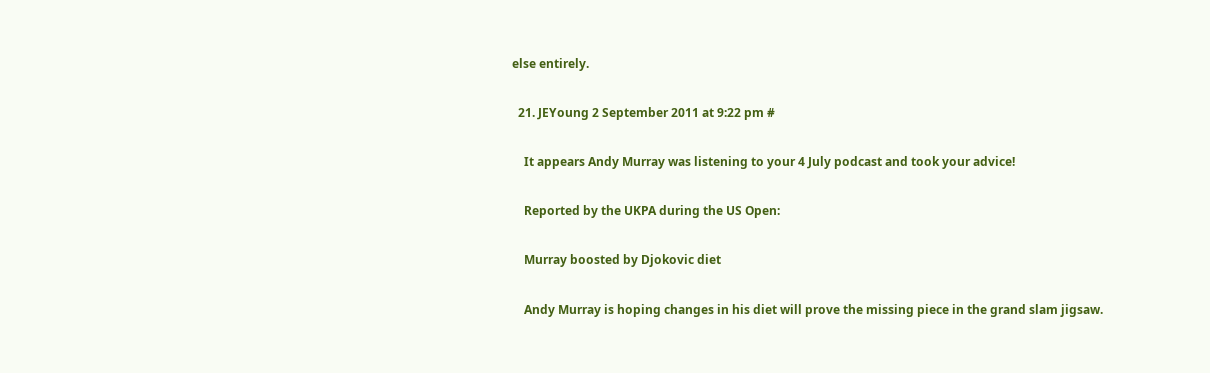else entirely.

  21. JEYoung 2 September 2011 at 9:22 pm #

    It appears Andy Murray was listening to your 4 July podcast and took your advice!

    Reported by the UKPA during the US Open:

    Murray boosted by Djokovic diet

    Andy Murray is hoping changes in his diet will prove the missing piece in the grand slam jigsaw.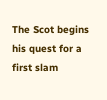The Scot begins his quest for a first slam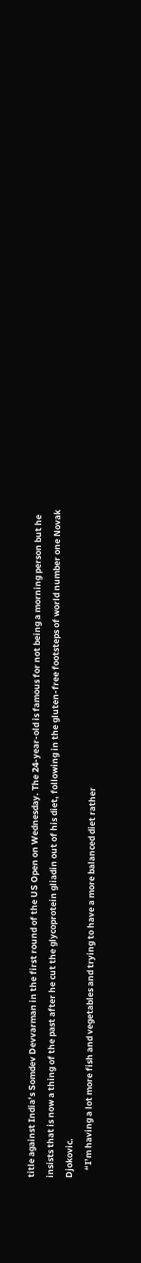title against India’s Somdev Devvarman in the first round of the US Open on Wednesday. The 24-year-old is famous for not being a morning person but he insists that is now a thing of the past after he cut the glycoprotein gliadin out of his diet, following in the gluten-free footsteps of world number one Novak Djokovic.
    “I’m having a lot more fish and vegetables and trying to have a more balanced diet rather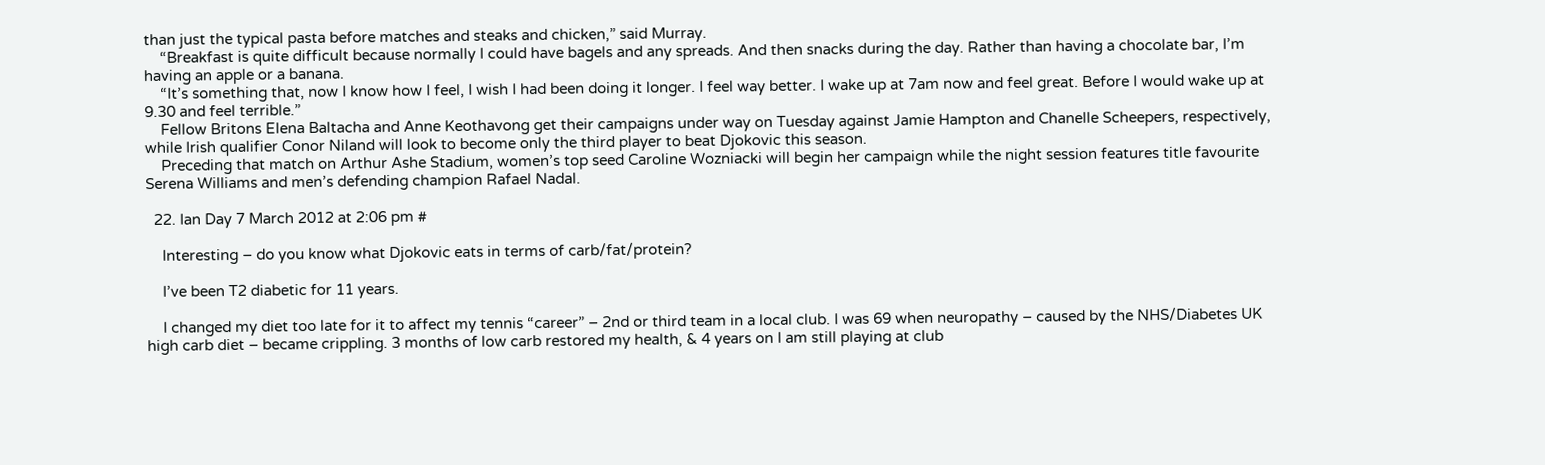than just the typical pasta before matches and steaks and chicken,” said Murray.
    “Breakfast is quite difficult because normally I could have bagels and any spreads. And then snacks during the day. Rather than having a chocolate bar, I’m having an apple or a banana.
    “It’s something that, now I know how I feel, I wish I had been doing it longer. I feel way better. I wake up at 7am now and feel great. Before I would wake up at 9.30 and feel terrible.”
    Fellow Britons Elena Baltacha and Anne Keothavong get their campaigns under way on Tuesday against Jamie Hampton and Chanelle Scheepers, respectively, while Irish qualifier Conor Niland will look to become only the third player to beat Djokovic this season.
    Preceding that match on Arthur Ashe Stadium, women’s top seed Caroline Wozniacki will begin her campaign while the night session features title favourite Serena Williams and men’s defending champion Rafael Nadal.

  22. Ian Day 7 March 2012 at 2:06 pm #

    Interesting – do you know what Djokovic eats in terms of carb/fat/protein?

    I’ve been T2 diabetic for 11 years.

    I changed my diet too late for it to affect my tennis “career” – 2nd or third team in a local club. I was 69 when neuropathy – caused by the NHS/Diabetes UK high carb diet – became crippling. 3 months of low carb restored my health, & 4 years on I am still playing at club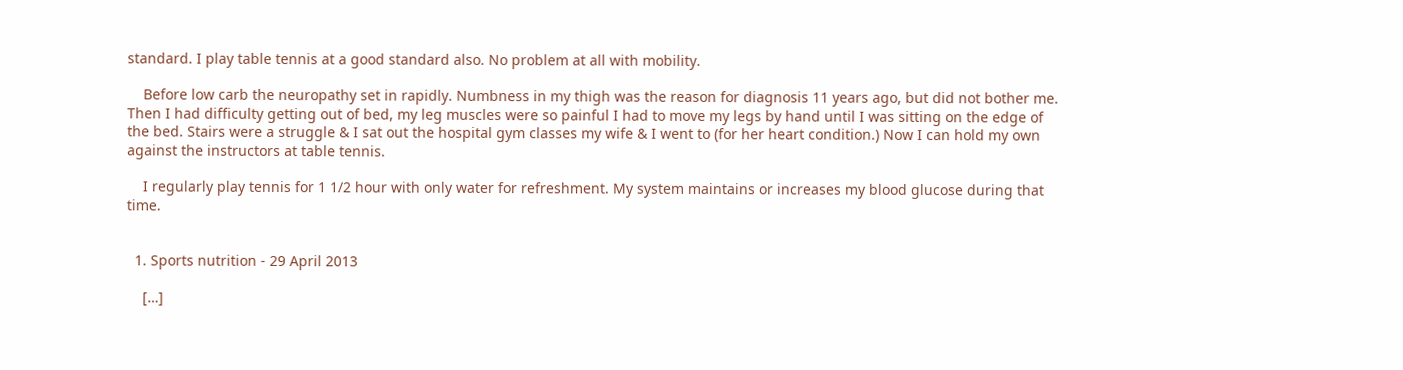standard. I play table tennis at a good standard also. No problem at all with mobility.

    Before low carb the neuropathy set in rapidly. Numbness in my thigh was the reason for diagnosis 11 years ago, but did not bother me. Then I had difficulty getting out of bed, my leg muscles were so painful I had to move my legs by hand until I was sitting on the edge of the bed. Stairs were a struggle & I sat out the hospital gym classes my wife & I went to (for her heart condition.) Now I can hold my own against the instructors at table tennis.

    I regularly play tennis for 1 1/2 hour with only water for refreshment. My system maintains or increases my blood glucose during that time.


  1. Sports nutrition - 29 April 2013

    […]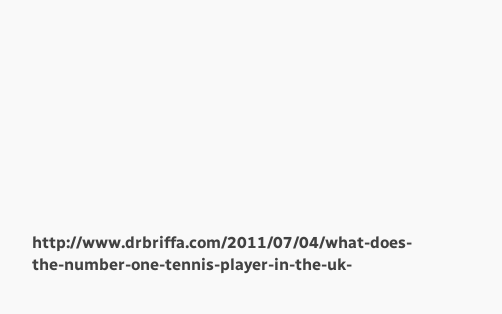http://www.drbriffa.com/2011/07/04/what-does-the-number-one-tennis-player-in-the-uk-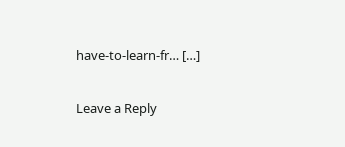have-to-learn-fr… […]

Leave a Reply